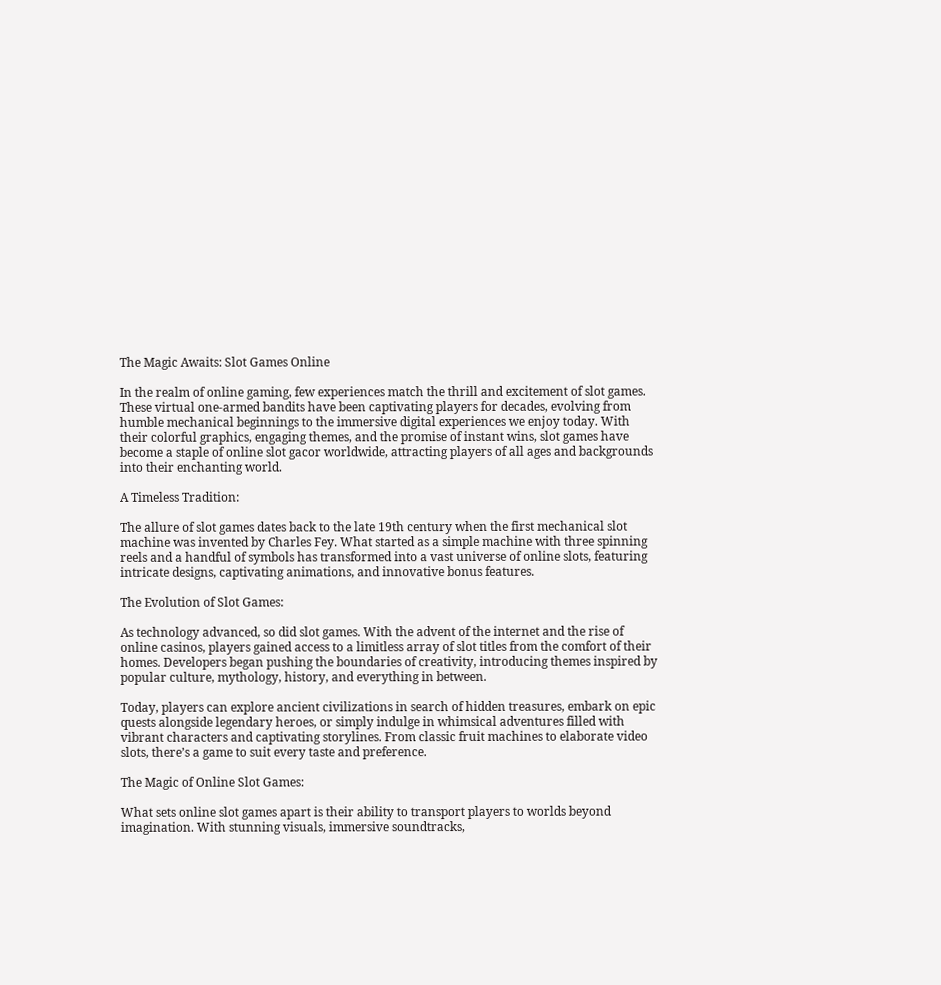The Magic Awaits: Slot Games Online

In the realm of online gaming, few experiences match the thrill and excitement of slot games. These virtual one-armed bandits have been captivating players for decades, evolving from humble mechanical beginnings to the immersive digital experiences we enjoy today. With their colorful graphics, engaging themes, and the promise of instant wins, slot games have become a staple of online slot gacor worldwide, attracting players of all ages and backgrounds into their enchanting world.

A Timeless Tradition:

The allure of slot games dates back to the late 19th century when the first mechanical slot machine was invented by Charles Fey. What started as a simple machine with three spinning reels and a handful of symbols has transformed into a vast universe of online slots, featuring intricate designs, captivating animations, and innovative bonus features.

The Evolution of Slot Games:

As technology advanced, so did slot games. With the advent of the internet and the rise of online casinos, players gained access to a limitless array of slot titles from the comfort of their homes. Developers began pushing the boundaries of creativity, introducing themes inspired by popular culture, mythology, history, and everything in between.

Today, players can explore ancient civilizations in search of hidden treasures, embark on epic quests alongside legendary heroes, or simply indulge in whimsical adventures filled with vibrant characters and captivating storylines. From classic fruit machines to elaborate video slots, there’s a game to suit every taste and preference.

The Magic of Online Slot Games:

What sets online slot games apart is their ability to transport players to worlds beyond imagination. With stunning visuals, immersive soundtracks,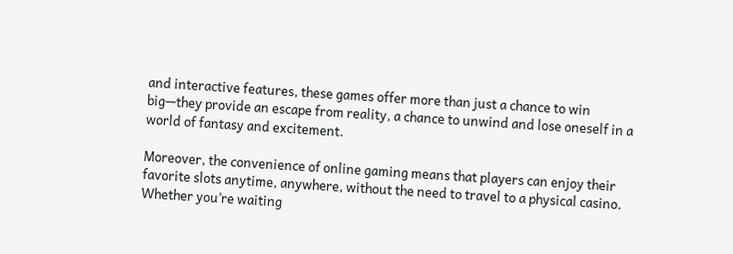and interactive features, these games offer more than just a chance to win big—they provide an escape from reality, a chance to unwind and lose oneself in a world of fantasy and excitement.

Moreover, the convenience of online gaming means that players can enjoy their favorite slots anytime, anywhere, without the need to travel to a physical casino. Whether you’re waiting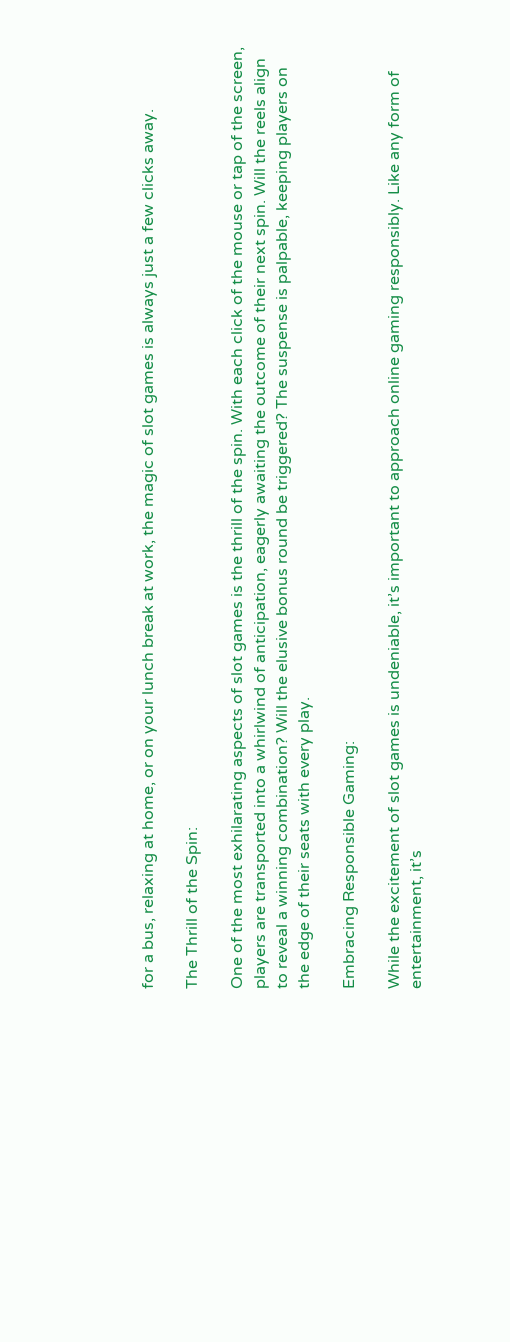for a bus, relaxing at home, or on your lunch break at work, the magic of slot games is always just a few clicks away.

The Thrill of the Spin:

One of the most exhilarating aspects of slot games is the thrill of the spin. With each click of the mouse or tap of the screen, players are transported into a whirlwind of anticipation, eagerly awaiting the outcome of their next spin. Will the reels align to reveal a winning combination? Will the elusive bonus round be triggered? The suspense is palpable, keeping players on the edge of their seats with every play.

Embracing Responsible Gaming:

While the excitement of slot games is undeniable, it’s important to approach online gaming responsibly. Like any form of entertainment, it’s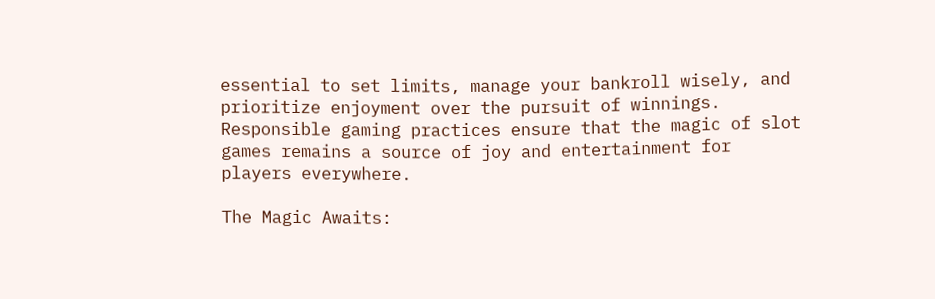essential to set limits, manage your bankroll wisely, and prioritize enjoyment over the pursuit of winnings. Responsible gaming practices ensure that the magic of slot games remains a source of joy and entertainment for players everywhere.

The Magic Awaits: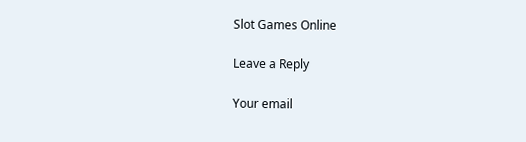Slot Games Online

Leave a Reply

Your email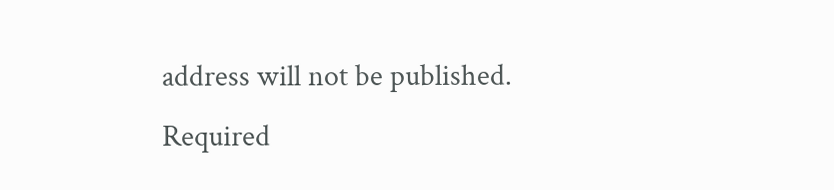address will not be published. Required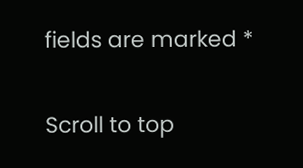fields are marked *

Scroll to top